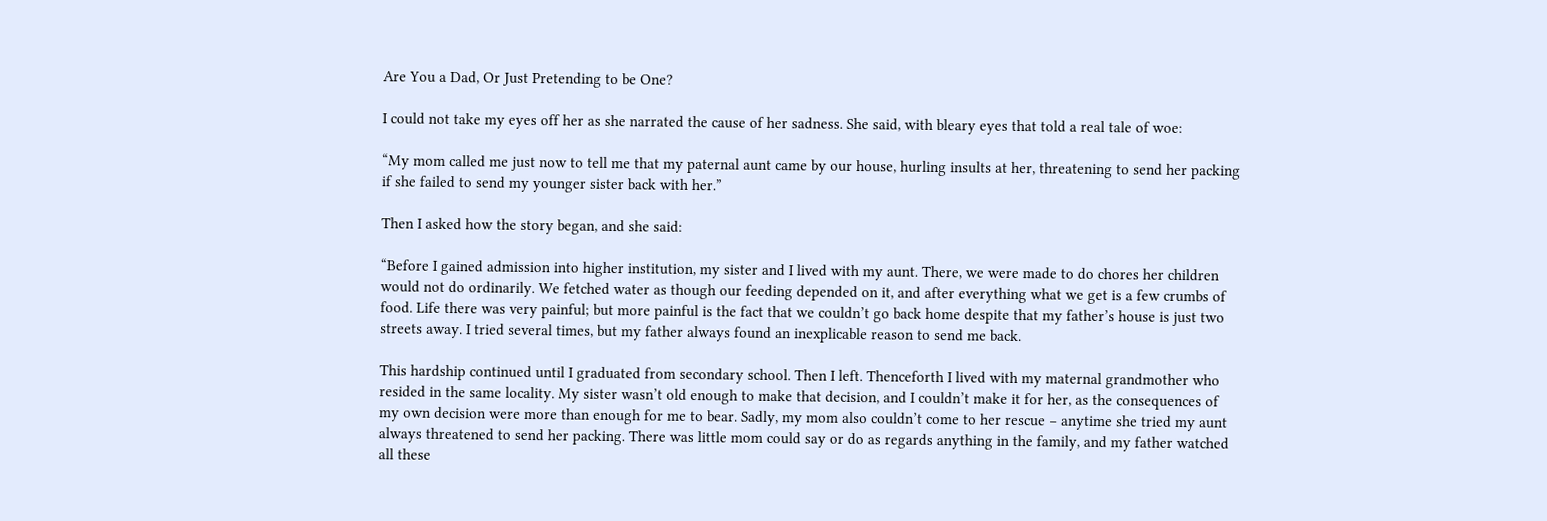Are You a Dad, Or Just Pretending to be One?

I could not take my eyes off her as she narrated the cause of her sadness. She said, with bleary eyes that told a real tale of woe:

“My mom called me just now to tell me that my paternal aunt came by our house, hurling insults at her, threatening to send her packing if she failed to send my younger sister back with her.”

Then I asked how the story began, and she said:

“Before I gained admission into higher institution, my sister and I lived with my aunt. There, we were made to do chores her children would not do ordinarily. We fetched water as though our feeding depended on it, and after everything what we get is a few crumbs of food. Life there was very painful; but more painful is the fact that we couldn’t go back home despite that my father’s house is just two streets away. I tried several times, but my father always found an inexplicable reason to send me back.

This hardship continued until I graduated from secondary school. Then I left. Thenceforth I lived with my maternal grandmother who resided in the same locality. My sister wasn’t old enough to make that decision, and I couldn’t make it for her, as the consequences of my own decision were more than enough for me to bear. Sadly, my mom also couldn’t come to her rescue − anytime she tried my aunt always threatened to send her packing. There was little mom could say or do as regards anything in the family, and my father watched all these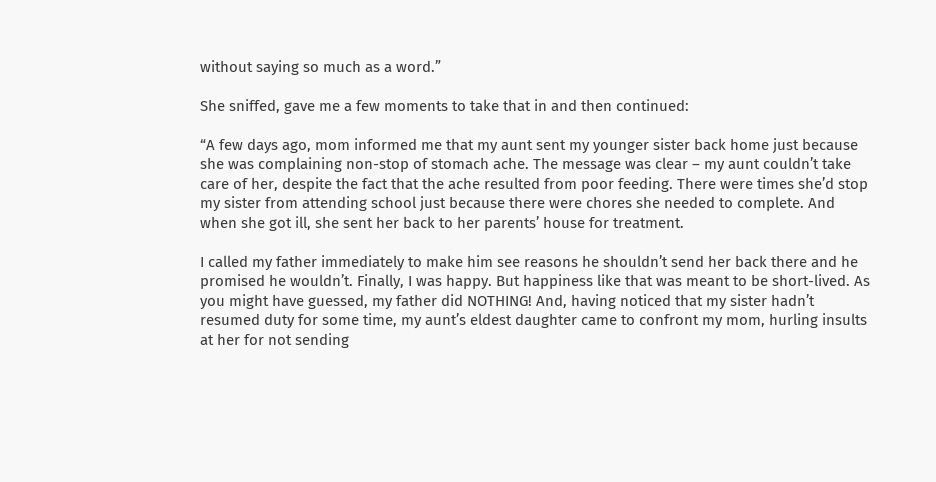without saying so much as a word.”

She sniffed, gave me a few moments to take that in and then continued:

“A few days ago, mom informed me that my aunt sent my younger sister back home just because she was complaining non-stop of stomach ache. The message was clear – my aunt couldn’t take care of her, despite the fact that the ache resulted from poor feeding. There were times she’d stop my sister from attending school just because there were chores she needed to complete. And when she got ill, she sent her back to her parents’ house for treatment.

I called my father immediately to make him see reasons he shouldn’t send her back there and he promised he wouldn’t. Finally, I was happy. But happiness like that was meant to be short-lived. As you might have guessed, my father did NOTHING! And, having noticed that my sister hadn’t resumed duty for some time, my aunt’s eldest daughter came to confront my mom, hurling insults at her for not sending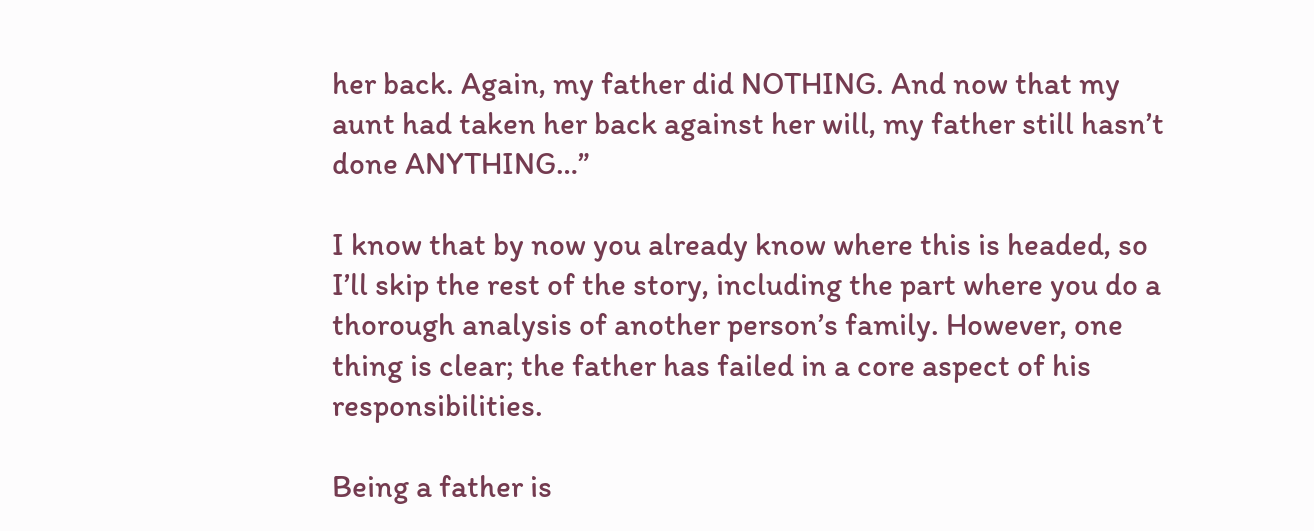her back. Again, my father did NOTHING. And now that my aunt had taken her back against her will, my father still hasn’t done ANYTHING…”

I know that by now you already know where this is headed, so I’ll skip the rest of the story, including the part where you do a thorough analysis of another person’s family. However, one thing is clear; the father has failed in a core aspect of his responsibilities.

Being a father is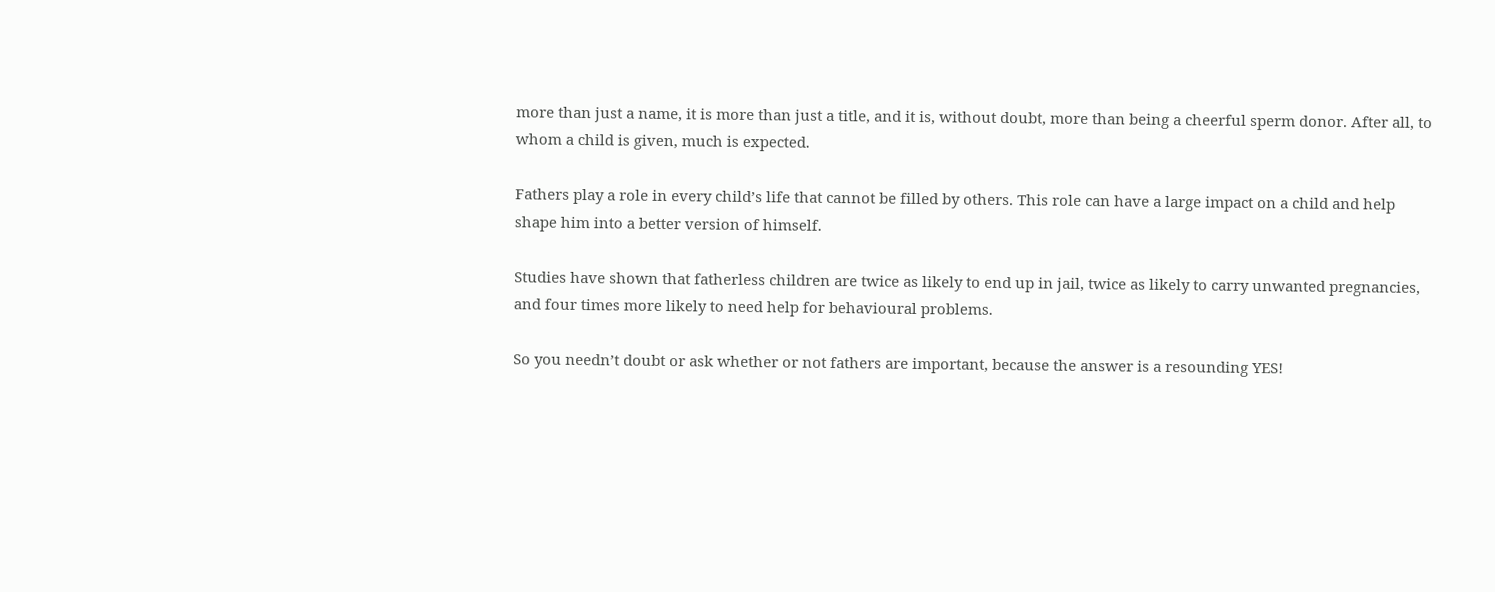more than just a name, it is more than just a title, and it is, without doubt, more than being a cheerful sperm donor. After all, to whom a child is given, much is expected.

Fathers play a role in every child’s life that cannot be filled by others. This role can have a large impact on a child and help shape him into a better version of himself.

Studies have shown that fatherless children are twice as likely to end up in jail, twice as likely to carry unwanted pregnancies, and four times more likely to need help for behavioural problems.

So you needn’t doubt or ask whether or not fathers are important, because the answer is a resounding YES!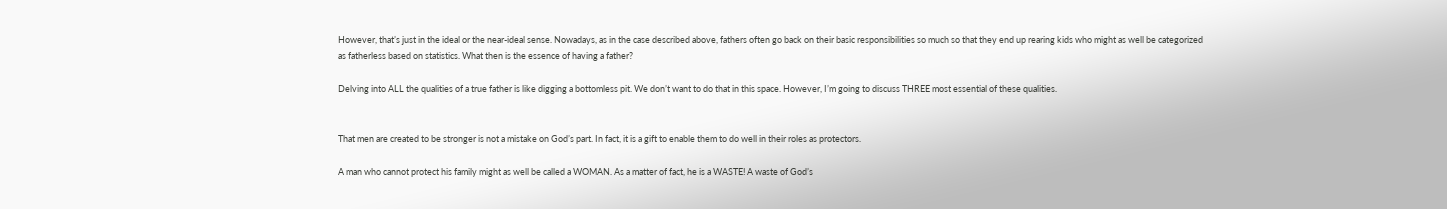However, that’s just in the ideal or the near-ideal sense. Nowadays, as in the case described above, fathers often go back on their basic responsibilities so much so that they end up rearing kids who might as well be categorized as fatherless based on statistics. What then is the essence of having a father?

Delving into ALL the qualities of a true father is like digging a bottomless pit. We don’t want to do that in this space. However, I’m going to discuss THREE most essential of these qualities.


That men are created to be stronger is not a mistake on God’s part. In fact, it is a gift to enable them to do well in their roles as protectors.

A man who cannot protect his family might as well be called a WOMAN. As a matter of fact, he is a WASTE! A waste of God’s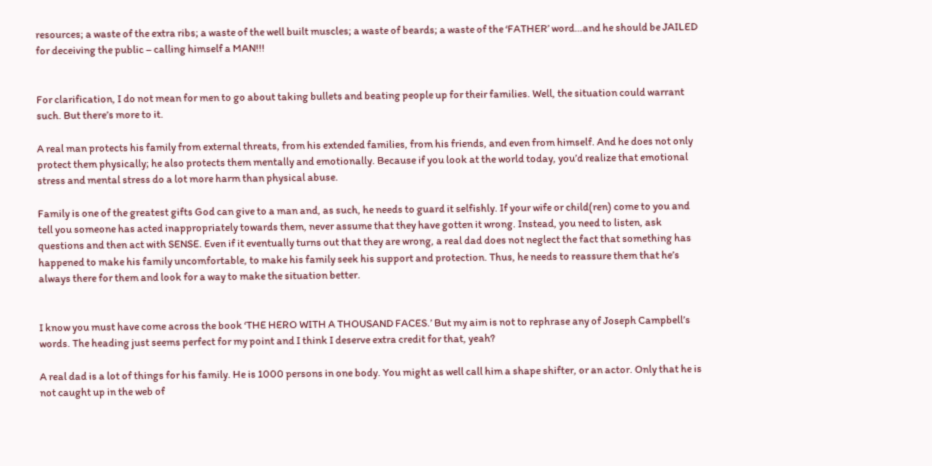resources; a waste of the extra ribs; a waste of the well built muscles; a waste of beards; a waste of the ‘FATHER’ word…and he should be JAILED for deceiving the public – calling himself a MAN!!!


For clarification, I do not mean for men to go about taking bullets and beating people up for their families. Well, the situation could warrant such. But there’s more to it.

A real man protects his family from external threats, from his extended families, from his friends, and even from himself. And he does not only protect them physically; he also protects them mentally and emotionally. Because if you look at the world today, you’d realize that emotional stress and mental stress do a lot more harm than physical abuse.

Family is one of the greatest gifts God can give to a man and, as such, he needs to guard it selfishly. If your wife or child(ren) come to you and tell you someone has acted inappropriately towards them, never assume that they have gotten it wrong. Instead, you need to listen, ask questions and then act with SENSE. Even if it eventually turns out that they are wrong, a real dad does not neglect the fact that something has happened to make his family uncomfortable, to make his family seek his support and protection. Thus, he needs to reassure them that he’s always there for them and look for a way to make the situation better.


I know you must have come across the book ‘THE HERO WITH A THOUSAND FACES.’ But my aim is not to rephrase any of Joseph Campbell’s words. The heading just seems perfect for my point and I think I deserve extra credit for that, yeah?

A real dad is a lot of things for his family. He is 1000 persons in one body. You might as well call him a shape shifter, or an actor. Only that he is not caught up in the web of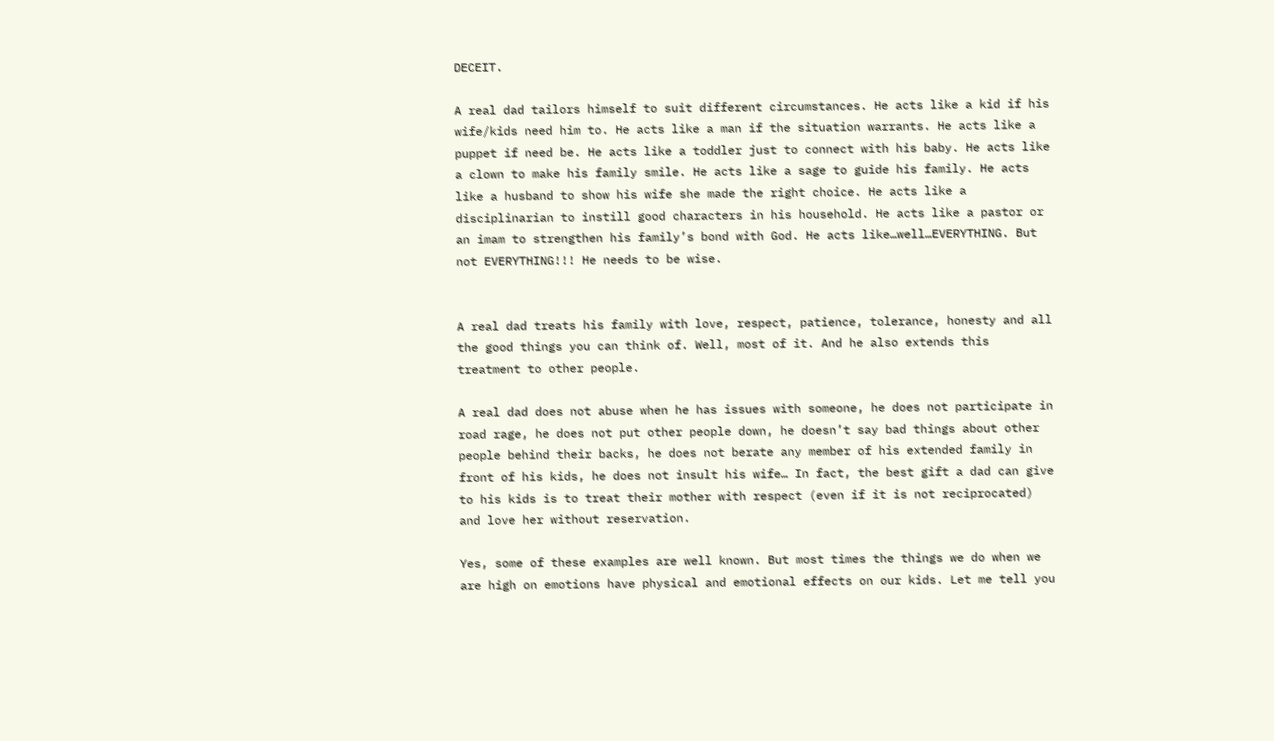DECEIT.

A real dad tailors himself to suit different circumstances. He acts like a kid if his wife/kids need him to. He acts like a man if the situation warrants. He acts like a puppet if need be. He acts like a toddler just to connect with his baby. He acts like a clown to make his family smile. He acts like a sage to guide his family. He acts like a husband to show his wife she made the right choice. He acts like a disciplinarian to instill good characters in his household. He acts like a pastor or an imam to strengthen his family’s bond with God. He acts like…well…EVERYTHING. But not EVERYTHING!!! He needs to be wise.


A real dad treats his family with love, respect, patience, tolerance, honesty and all the good things you can think of. Well, most of it. And he also extends this treatment to other people.

A real dad does not abuse when he has issues with someone, he does not participate in road rage, he does not put other people down, he doesn’t say bad things about other people behind their backs, he does not berate any member of his extended family in front of his kids, he does not insult his wife… In fact, the best gift a dad can give to his kids is to treat their mother with respect (even if it is not reciprocated) and love her without reservation.

Yes, some of these examples are well known. But most times the things we do when we are high on emotions have physical and emotional effects on our kids. Let me tell you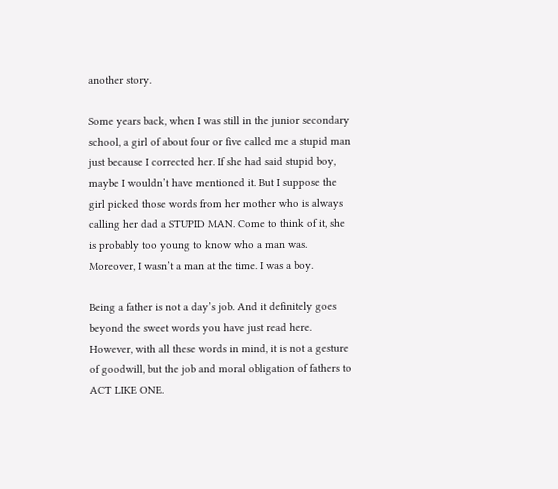another story.

Some years back, when I was still in the junior secondary school, a girl of about four or five called me a stupid man just because I corrected her. If she had said stupid boy, maybe I wouldn’t have mentioned it. But I suppose the girl picked those words from her mother who is always calling her dad a STUPID MAN. Come to think of it, she is probably too young to know who a man was. Moreover, I wasn’t a man at the time. I was a boy.

Being a father is not a day’s job. And it definitely goes beyond the sweet words you have just read here. However, with all these words in mind, it is not a gesture of goodwill, but the job and moral obligation of fathers to ACT LIKE ONE.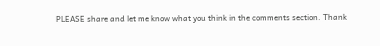PLEASE share and let me know what you think in the comments section. Thank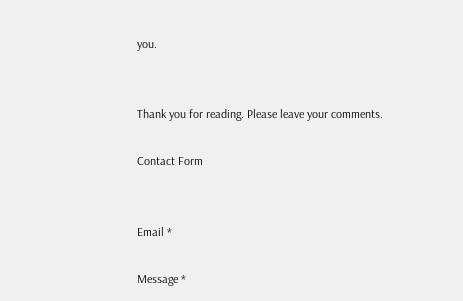you.


Thank you for reading. Please leave your comments.

Contact Form


Email *

Message *